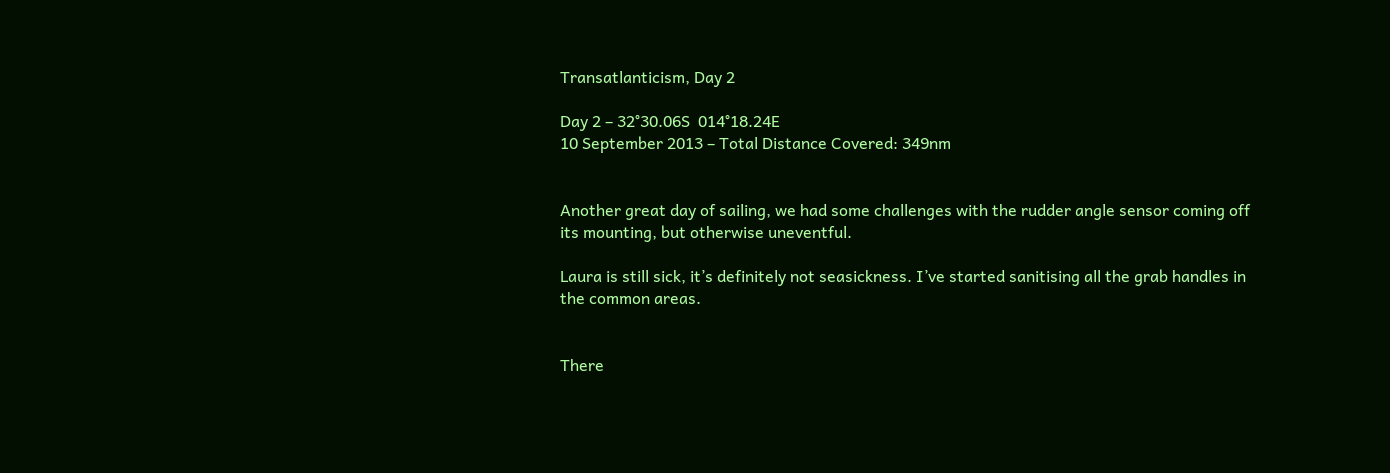Transatlanticism, Day 2

Day 2 – 32°30.06S  014°18.24E
10 September 2013 – Total Distance Covered: 349nm


Another great day of sailing, we had some challenges with the rudder angle sensor coming off its mounting, but otherwise uneventful.

Laura is still sick, it’s definitely not seasickness. I’ve started sanitising all the grab handles in the common areas.


There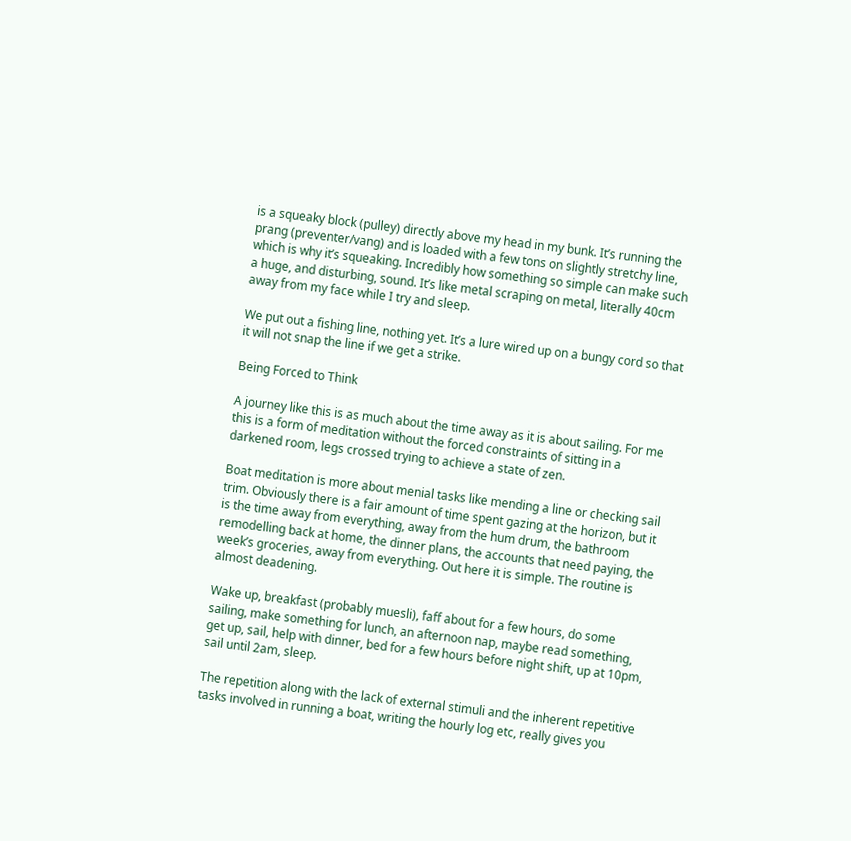is a squeaky block (pulley) directly above my head in my bunk. It’s running the prang (preventer/vang) and is loaded with a few tons on slightly stretchy line, which is why it’s squeaking. Incredibly how something so simple can make such a huge, and disturbing, sound. It’s like metal scraping on metal, literally 40cm away from my face while I try and sleep.

We put out a fishing line, nothing yet. It’s a lure wired up on a bungy cord so that it will not snap the line if we get a strike.

Being Forced to Think

A journey like this is as much about the time away as it is about sailing. For me this is a form of meditation without the forced constraints of sitting in a darkened room, legs crossed trying to achieve a state of zen.

Boat meditation is more about menial tasks like mending a line or checking sail trim. Obviously there is a fair amount of time spent gazing at the horizon, but it is the time away from everything, away from the hum drum, the bathroom remodelling back at home, the dinner plans, the accounts that need paying, the week’s groceries, away from everything. Out here it is simple. The routine is almost deadening.

Wake up, breakfast (probably muesli), faff about for a few hours, do some sailing, make something for lunch, an afternoon nap, maybe read something, get up, sail, help with dinner, bed for a few hours before night shift, up at 10pm, sail until 2am, sleep.

The repetition along with the lack of external stimuli and the inherent repetitive tasks involved in running a boat, writing the hourly log etc, really gives you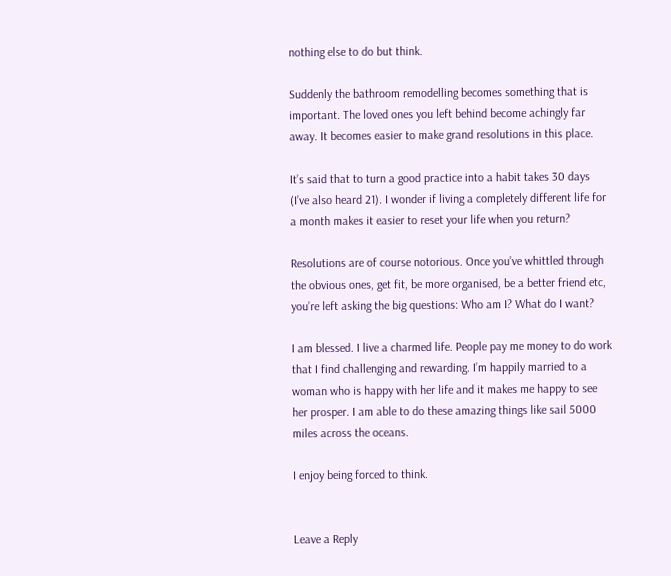nothing else to do but think.

Suddenly the bathroom remodelling becomes something that is important. The loved ones you left behind become achingly far away. It becomes easier to make grand resolutions in this place.

It’s said that to turn a good practice into a habit takes 30 days (I’ve also heard 21). I wonder if living a completely different life for a month makes it easier to reset your life when you return?

Resolutions are of course notorious. Once you’ve whittled through the obvious ones, get fit, be more organised, be a better friend etc, you’re left asking the big questions: Who am I? What do I want?

I am blessed. I live a charmed life. People pay me money to do work that I find challenging and rewarding. I’m happily married to a woman who is happy with her life and it makes me happy to see her prosper. I am able to do these amazing things like sail 5000 miles across the oceans.

I enjoy being forced to think.


Leave a Reply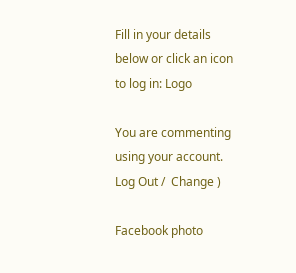Fill in your details below or click an icon to log in: Logo

You are commenting using your account. Log Out /  Change )

Facebook photo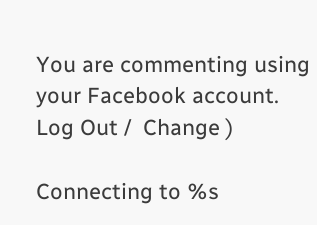You are commenting using your Facebook account. Log Out /  Change )

Connecting to %s